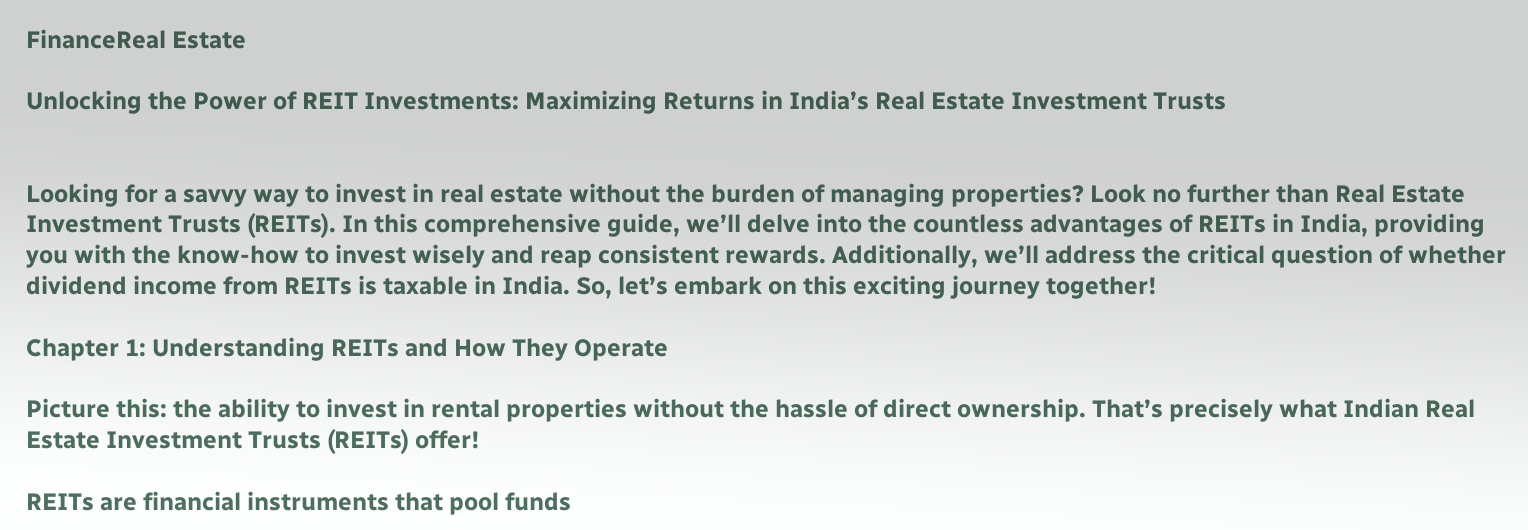FinanceReal Estate

Unlocking the Power of REIT Investments: Maximizing Returns in India’s Real Estate Investment Trusts


Looking for a savvy way to invest in real estate without the burden of managing properties? Look no further than Real Estate Investment Trusts (REITs). In this comprehensive guide, we’ll delve into the countless advantages of REITs in India, providing you with the know-how to invest wisely and reap consistent rewards. Additionally, we’ll address the critical question of whether dividend income from REITs is taxable in India. So, let’s embark on this exciting journey together!

Chapter 1: Understanding REITs and How They Operate

Picture this: the ability to invest in rental properties without the hassle of direct ownership. That’s precisely what Indian Real Estate Investment Trusts (REITs) offer!

REITs are financial instruments that pool funds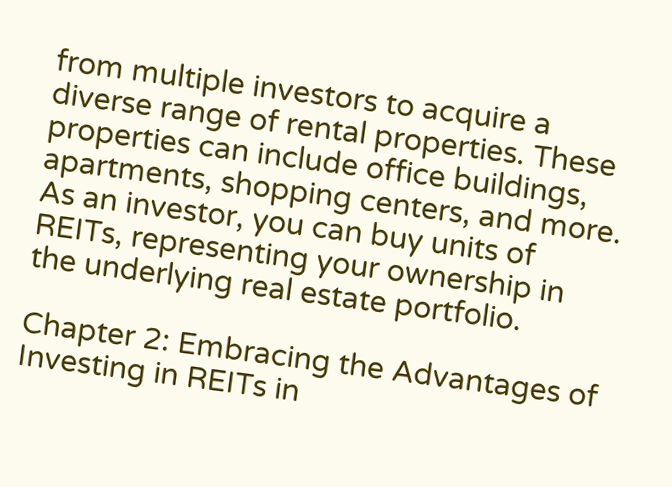from multiple investors to acquire a diverse range of rental properties. These properties can include office buildings, apartments, shopping centers, and more. As an investor, you can buy units of REITs, representing your ownership in the underlying real estate portfolio.

Chapter 2: Embracing the Advantages of Investing in REITs in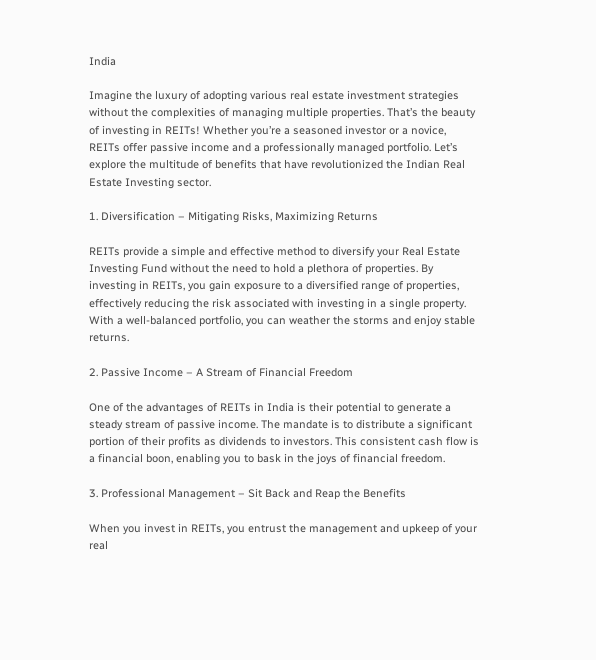India

Imagine the luxury of adopting various real estate investment strategies without the complexities of managing multiple properties. That’s the beauty of investing in REITs! Whether you’re a seasoned investor or a novice, REITs offer passive income and a professionally managed portfolio. Let’s explore the multitude of benefits that have revolutionized the Indian Real Estate Investing sector.

1. Diversification – Mitigating Risks, Maximizing Returns

REITs provide a simple and effective method to diversify your Real Estate Investing Fund without the need to hold a plethora of properties. By investing in REITs, you gain exposure to a diversified range of properties, effectively reducing the risk associated with investing in a single property. With a well-balanced portfolio, you can weather the storms and enjoy stable returns.

2. Passive Income – A Stream of Financial Freedom

One of the advantages of REITs in India is their potential to generate a steady stream of passive income. The mandate is to distribute a significant portion of their profits as dividends to investors. This consistent cash flow is a financial boon, enabling you to bask in the joys of financial freedom.

3. Professional Management – Sit Back and Reap the Benefits

When you invest in REITs, you entrust the management and upkeep of your real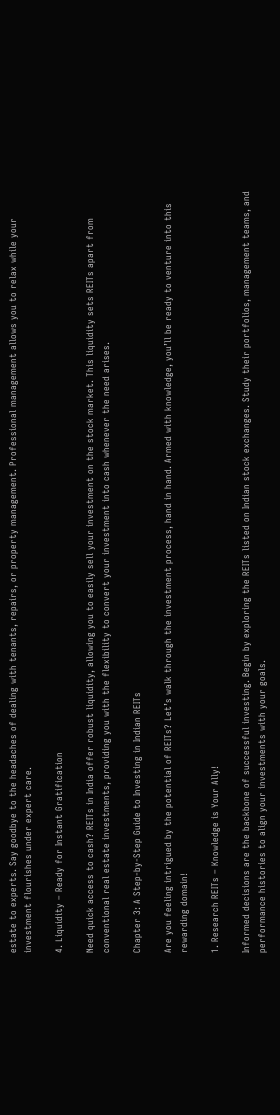estate to experts. Say goodbye to the headaches of dealing with tenants, repairs, or property management. Professional management allows you to relax while your investment flourishes under expert care.

4. Liquidity – Ready for Instant Gratification

Need quick access to cash? REITs in India offer robust liquidity, allowing you to easily sell your investment on the stock market. This liquidity sets REITs apart from conventional real estate investments, providing you with the flexibility to convert your investment into cash whenever the need arises.

Chapter 3: A Step-by-Step Guide to Investing in Indian REITs

Are you feeling intrigued by the potential of REITs? Let’s walk through the investment process, hand in hand. Armed with knowledge, you’ll be ready to venture into this rewarding domain!

1. Research REITs – Knowledge is Your Ally!

Informed decisions are the backbone of successful investing. Begin by exploring the REITs listed on Indian stock exchanges. Study their portfolios, management teams, and performance histories to align your investments with your goals.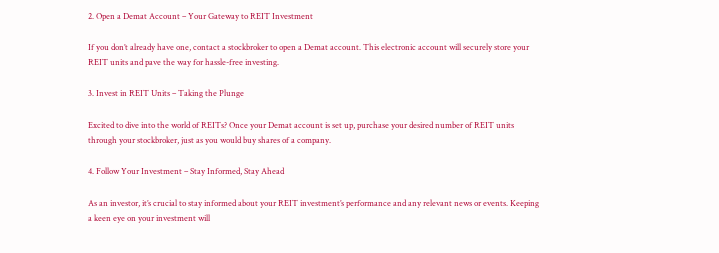2. Open a Demat Account – Your Gateway to REIT Investment

If you don’t already have one, contact a stockbroker to open a Demat account. This electronic account will securely store your REIT units and pave the way for hassle-free investing.

3. Invest in REIT Units – Taking the Plunge

Excited to dive into the world of REITs? Once your Demat account is set up, purchase your desired number of REIT units through your stockbroker, just as you would buy shares of a company.

4. Follow Your Investment – Stay Informed, Stay Ahead

As an investor, it’s crucial to stay informed about your REIT investment’s performance and any relevant news or events. Keeping a keen eye on your investment will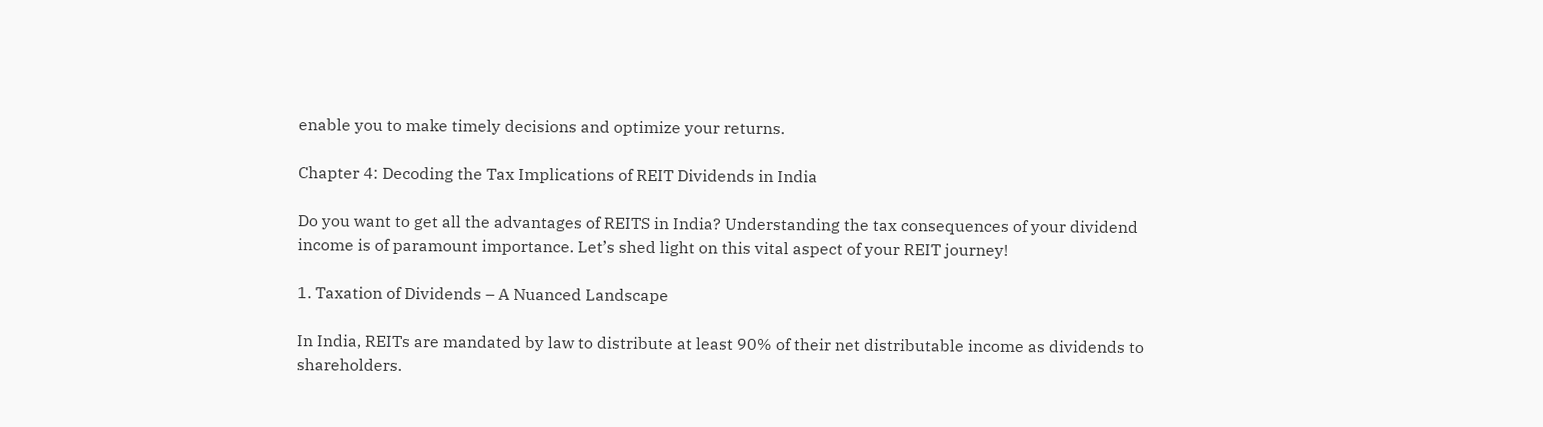enable you to make timely decisions and optimize your returns.

Chapter 4: Decoding the Tax Implications of REIT Dividends in India

Do you want to get all the advantages of REITS in India? Understanding the tax consequences of your dividend income is of paramount importance. Let’s shed light on this vital aspect of your REIT journey!

1. Taxation of Dividends – A Nuanced Landscape

In India, REITs are mandated by law to distribute at least 90% of their net distributable income as dividends to shareholders.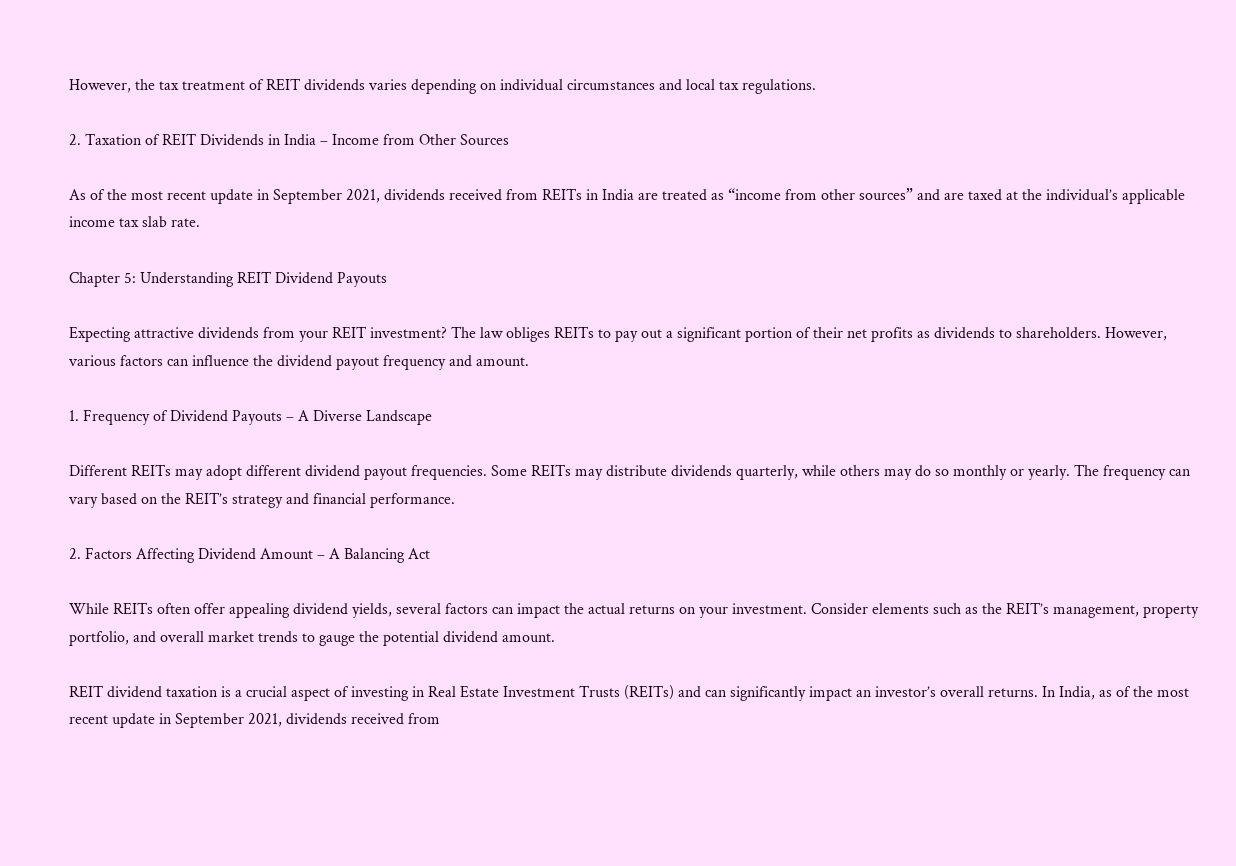However, the tax treatment of REIT dividends varies depending on individual circumstances and local tax regulations.

2. Taxation of REIT Dividends in India – Income from Other Sources

As of the most recent update in September 2021, dividends received from REITs in India are treated as “income from other sources” and are taxed at the individual’s applicable income tax slab rate.

Chapter 5: Understanding REIT Dividend Payouts

Expecting attractive dividends from your REIT investment? The law obliges REITs to pay out a significant portion of their net profits as dividends to shareholders. However, various factors can influence the dividend payout frequency and amount.

1. Frequency of Dividend Payouts – A Diverse Landscape

Different REITs may adopt different dividend payout frequencies. Some REITs may distribute dividends quarterly, while others may do so monthly or yearly. The frequency can vary based on the REIT’s strategy and financial performance.

2. Factors Affecting Dividend Amount – A Balancing Act

While REITs often offer appealing dividend yields, several factors can impact the actual returns on your investment. Consider elements such as the REIT’s management, property portfolio, and overall market trends to gauge the potential dividend amount.

REIT dividend taxation is a crucial aspect of investing in Real Estate Investment Trusts (REITs) and can significantly impact an investor’s overall returns. In India, as of the most recent update in September 2021, dividends received from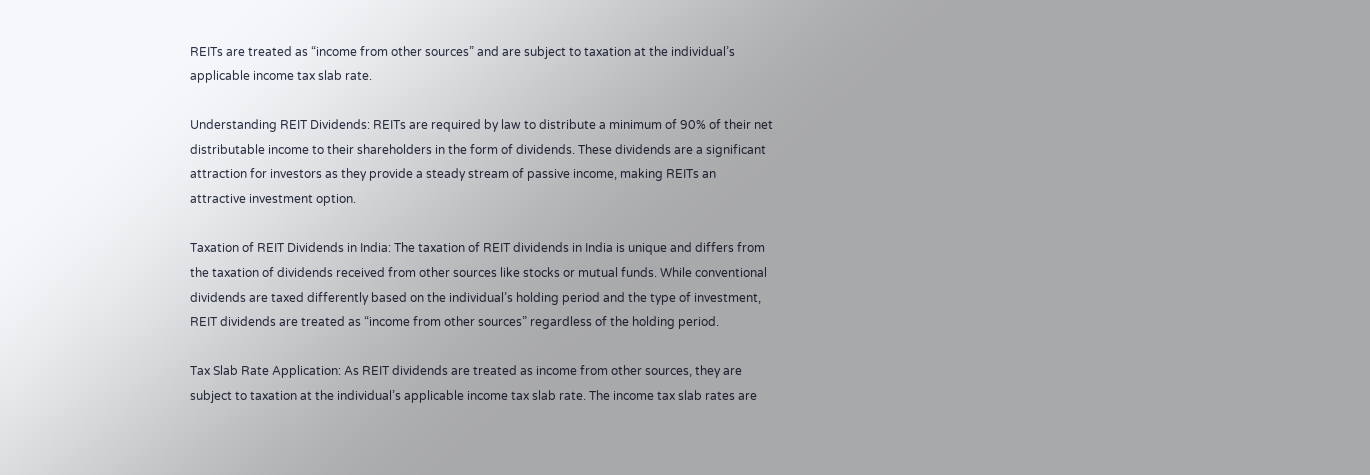REITs are treated as “income from other sources” and are subject to taxation at the individual’s applicable income tax slab rate.

Understanding REIT Dividends: REITs are required by law to distribute a minimum of 90% of their net distributable income to their shareholders in the form of dividends. These dividends are a significant attraction for investors as they provide a steady stream of passive income, making REITs an attractive investment option.

Taxation of REIT Dividends in India: The taxation of REIT dividends in India is unique and differs from the taxation of dividends received from other sources like stocks or mutual funds. While conventional dividends are taxed differently based on the individual’s holding period and the type of investment, REIT dividends are treated as “income from other sources” regardless of the holding period.

Tax Slab Rate Application: As REIT dividends are treated as income from other sources, they are subject to taxation at the individual’s applicable income tax slab rate. The income tax slab rates are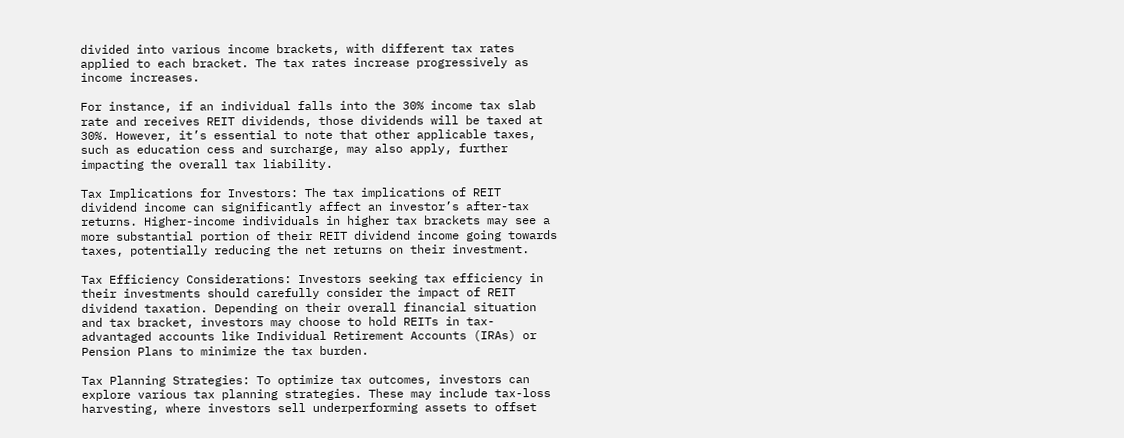divided into various income brackets, with different tax rates applied to each bracket. The tax rates increase progressively as income increases.

For instance, if an individual falls into the 30% income tax slab rate and receives REIT dividends, those dividends will be taxed at 30%. However, it’s essential to note that other applicable taxes, such as education cess and surcharge, may also apply, further impacting the overall tax liability.

Tax Implications for Investors: The tax implications of REIT dividend income can significantly affect an investor’s after-tax returns. Higher-income individuals in higher tax brackets may see a more substantial portion of their REIT dividend income going towards taxes, potentially reducing the net returns on their investment.

Tax Efficiency Considerations: Investors seeking tax efficiency in their investments should carefully consider the impact of REIT dividend taxation. Depending on their overall financial situation and tax bracket, investors may choose to hold REITs in tax-advantaged accounts like Individual Retirement Accounts (IRAs) or Pension Plans to minimize the tax burden.

Tax Planning Strategies: To optimize tax outcomes, investors can explore various tax planning strategies. These may include tax-loss harvesting, where investors sell underperforming assets to offset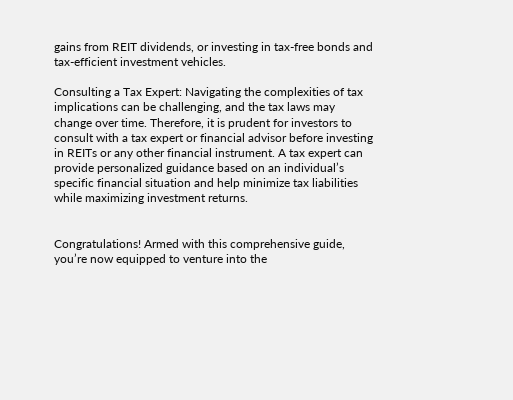gains from REIT dividends, or investing in tax-free bonds and tax-efficient investment vehicles.

Consulting a Tax Expert: Navigating the complexities of tax implications can be challenging, and the tax laws may change over time. Therefore, it is prudent for investors to consult with a tax expert or financial advisor before investing in REITs or any other financial instrument. A tax expert can provide personalized guidance based on an individual’s specific financial situation and help minimize tax liabilities while maximizing investment returns.


Congratulations! Armed with this comprehensive guide, you’re now equipped to venture into the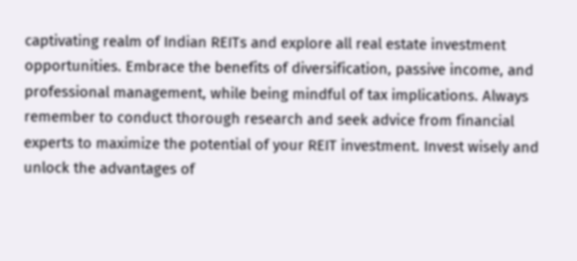captivating realm of Indian REITs and explore all real estate investment opportunities. Embrace the benefits of diversification, passive income, and professional management, while being mindful of tax implications. Always remember to conduct thorough research and seek advice from financial experts to maximize the potential of your REIT investment. Invest wisely and unlock the advantages of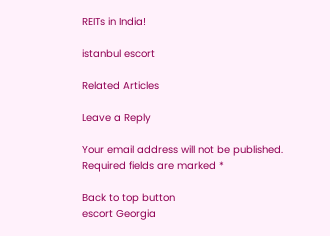REITs in India!

istanbul escort

Related Articles

Leave a Reply

Your email address will not be published. Required fields are marked *

Back to top button
escort Georgia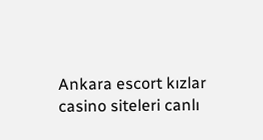Ankara escort kızlar
casino siteleri canlı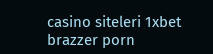casino siteleri 1xbet
brazzer porn